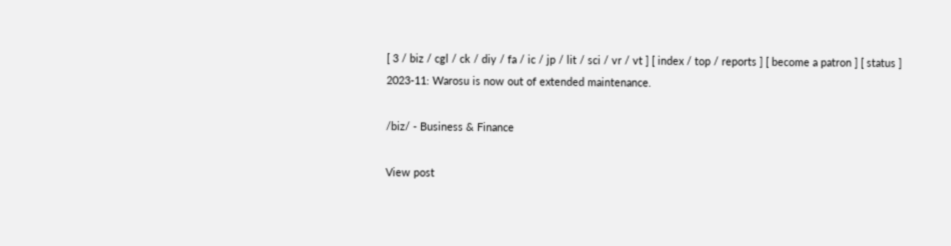[ 3 / biz / cgl / ck / diy / fa / ic / jp / lit / sci / vr / vt ] [ index / top / reports ] [ become a patron ] [ status ]
2023-11: Warosu is now out of extended maintenance.

/biz/ - Business & Finance

View post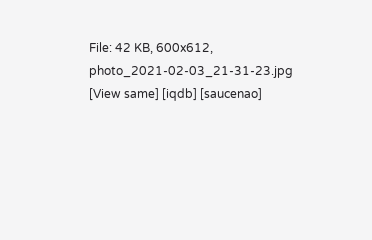File: 42 KB, 600x612, photo_2021-02-03_21-31-23.jpg [View same] [iqdb] [saucenao]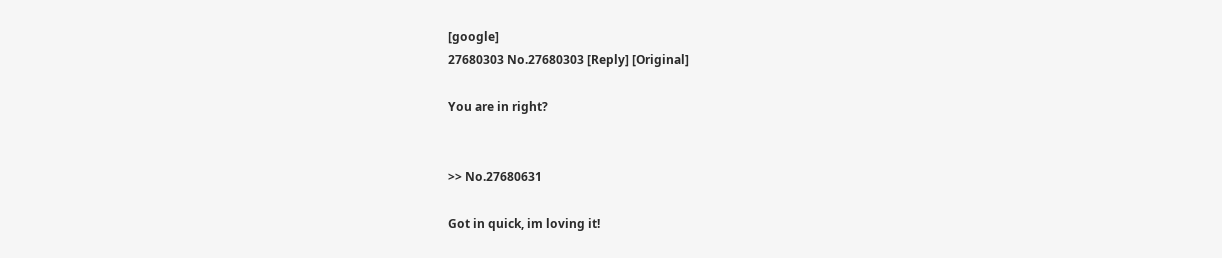[google]
27680303 No.27680303 [Reply] [Original]

You are in right?


>> No.27680631

Got in quick, im loving it!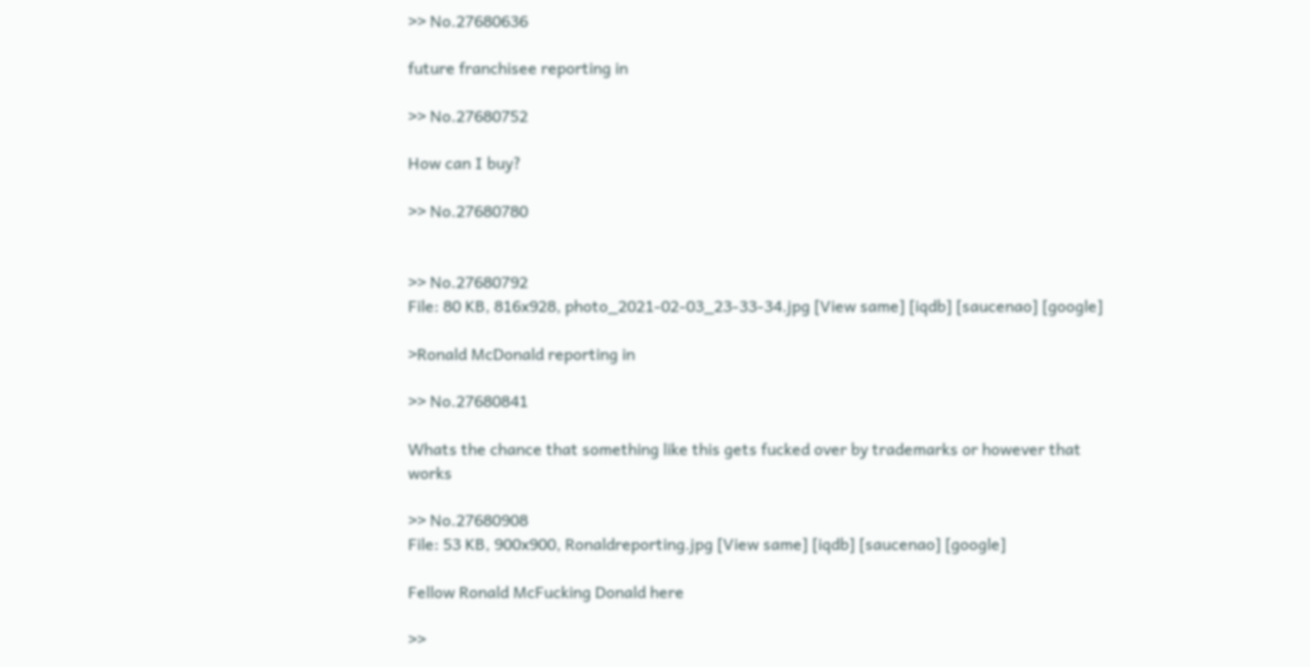>> No.27680636

future franchisee reporting in

>> No.27680752

How can I buy?

>> No.27680780


>> No.27680792
File: 80 KB, 816x928, photo_2021-02-03_23-33-34.jpg [View same] [iqdb] [saucenao] [google]

>Ronald McDonald reporting in

>> No.27680841

Whats the chance that something like this gets fucked over by trademarks or however that works

>> No.27680908
File: 53 KB, 900x900, Ronaldreporting.jpg [View same] [iqdb] [saucenao] [google]

Fellow Ronald McFucking Donald here

>>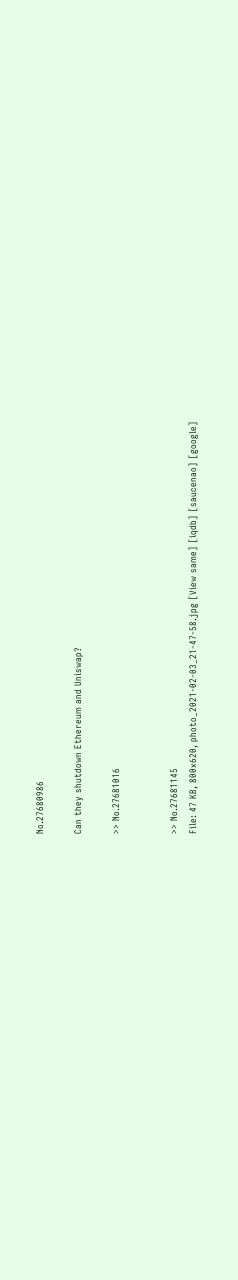No.27680986

Can they shutdown Ethereum and Uniswap?

>> No.27681016


>> No.27681145
File: 47 KB, 800x620, photo_2021-02-03_21-47-58.jpg [View same] [iqdb] [saucenao] [google]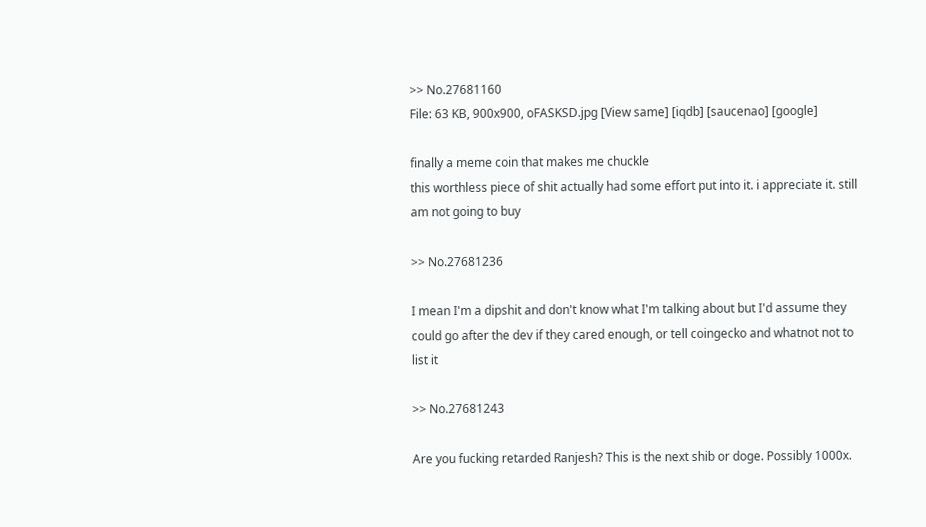>> No.27681160
File: 63 KB, 900x900, oFASKSD.jpg [View same] [iqdb] [saucenao] [google]

finally a meme coin that makes me chuckle
this worthless piece of shit actually had some effort put into it. i appreciate it. still am not going to buy

>> No.27681236

I mean I'm a dipshit and don't know what I'm talking about but I'd assume they could go after the dev if they cared enough, or tell coingecko and whatnot not to list it

>> No.27681243

Are you fucking retarded Ranjesh? This is the next shib or doge. Possibly 1000x.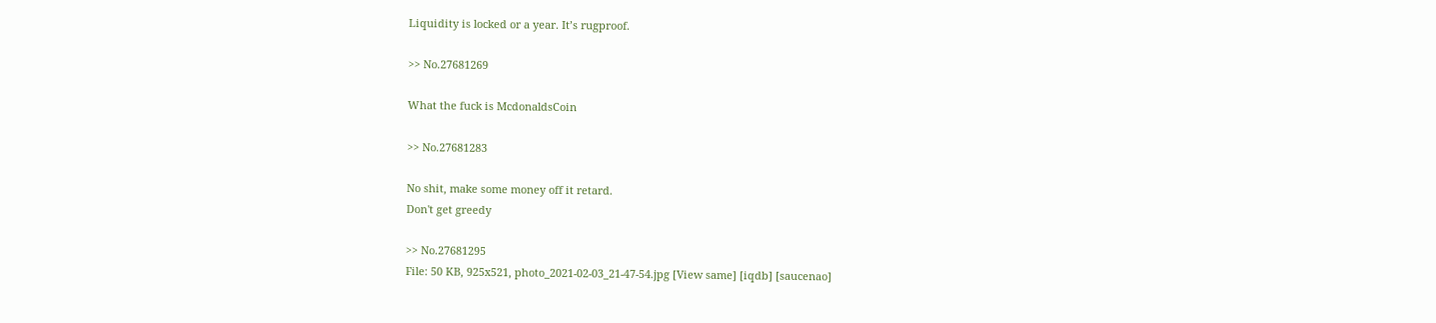Liquidity is locked or a year. It’s rugproof.

>> No.27681269

What the fuck is McdonaldsCoin

>> No.27681283

No shit, make some money off it retard.
Don't get greedy

>> No.27681295
File: 50 KB, 925x521, photo_2021-02-03_21-47-54.jpg [View same] [iqdb] [saucenao]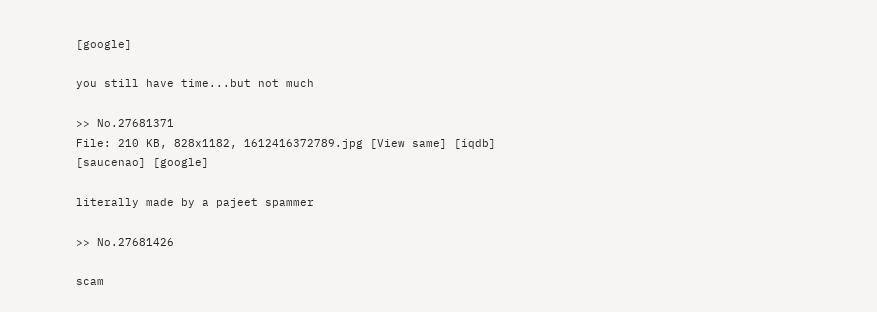[google]

you still have time...but not much

>> No.27681371
File: 210 KB, 828x1182, 1612416372789.jpg [View same] [iqdb] [saucenao] [google]

literally made by a pajeet spammer

>> No.27681426

scam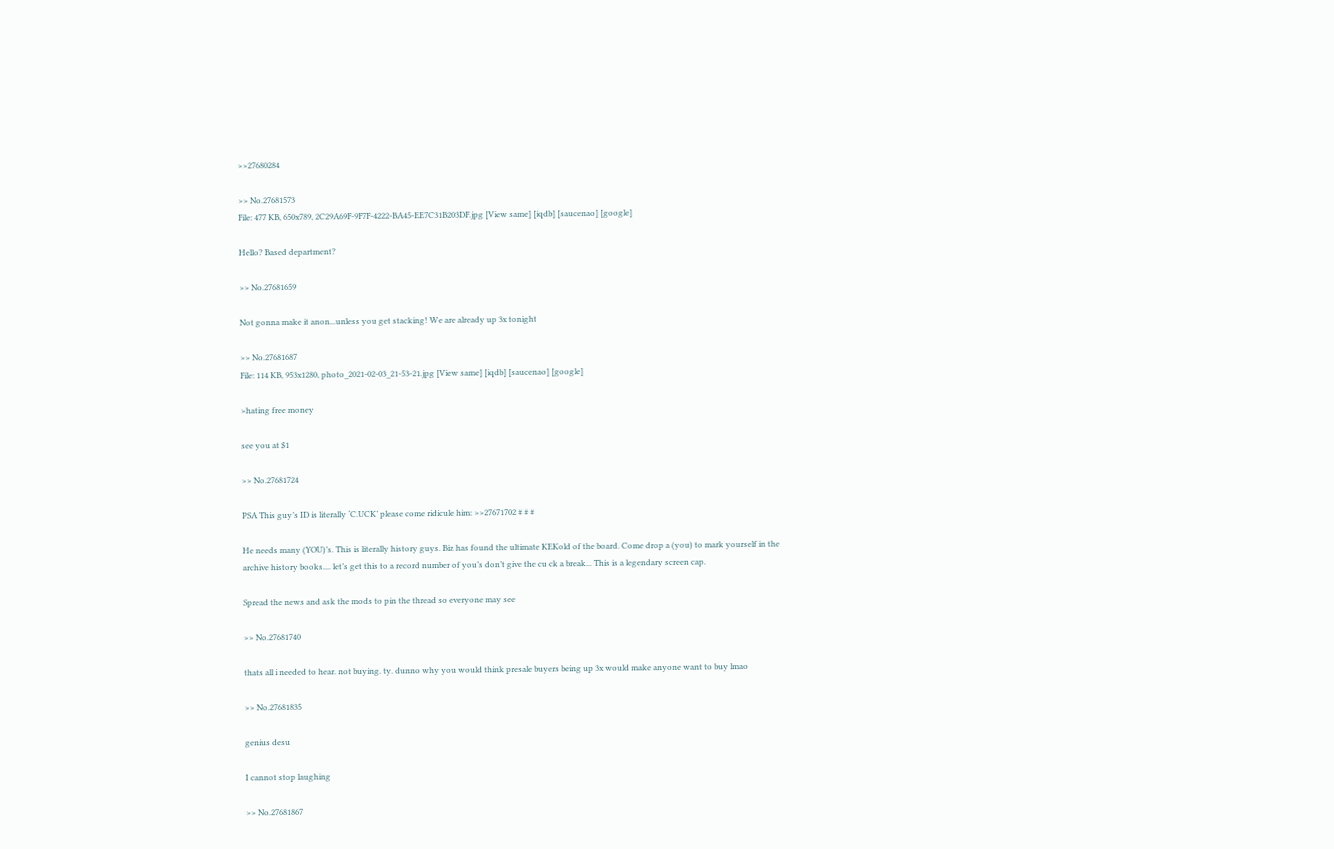>>27680284

>> No.27681573
File: 477 KB, 650x789, 2C29A69F-9F7F-4222-BA45-EE7C31B203DF.jpg [View same] [iqdb] [saucenao] [google]

Hello? Based department?

>> No.27681659

Not gonna make it anon...unless you get stacking! We are already up 3x tonight

>> No.27681687
File: 114 KB, 953x1280, photo_2021-02-03_21-53-21.jpg [View same] [iqdb] [saucenao] [google]

>hating free money

see you at $1

>> No.27681724

PSA This guy’s ID is literally ‘C.UCK’ please come ridicule him: >>27671702 # # #

He needs many (YOU)’s. This is literally history guys. Biz has found the ultimate KEKold of the board. Come drop a (you) to mark yourself in the archive history books.... let’s get this to a record number of you’s don’t give the cu ck a break... This is a legendary screen cap.

Spread the news and ask the mods to pin the thread so everyone may see

>> No.27681740

thats all i needed to hear. not buying. ty. dunno why you would think presale buyers being up 3x would make anyone want to buy lmao

>> No.27681835

genius desu

I cannot stop laughing

>> No.27681867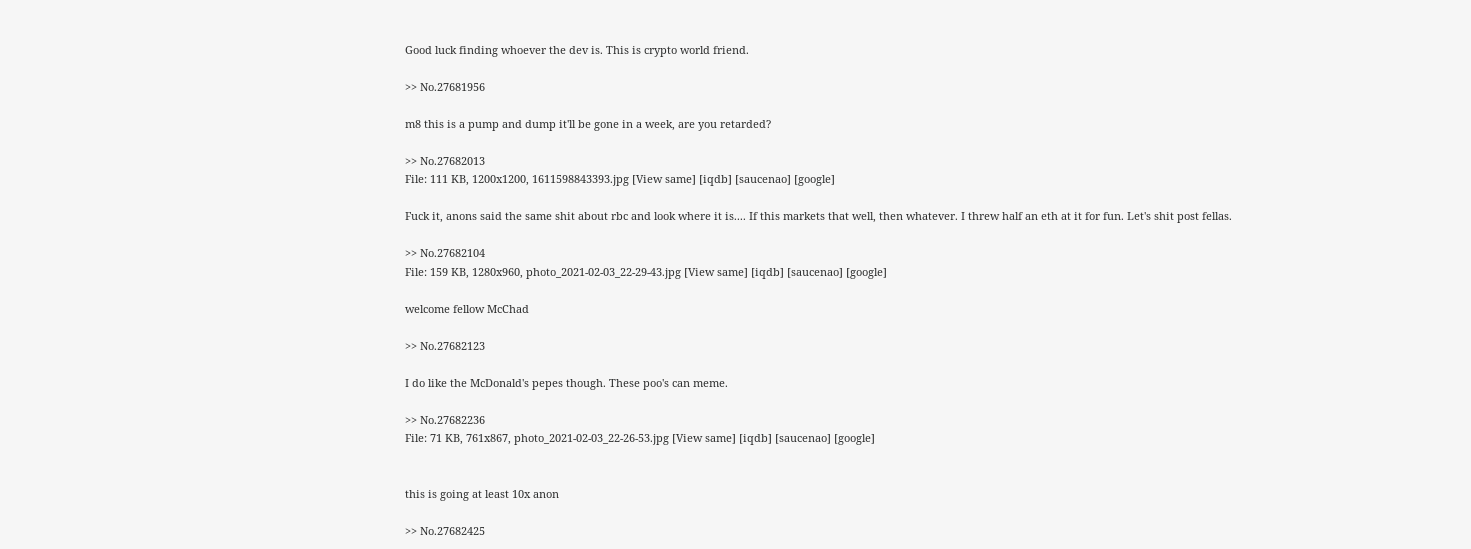Good luck finding whoever the dev is. This is crypto world friend.

>> No.27681956

m8 this is a pump and dump it'll be gone in a week, are you retarded?

>> No.27682013
File: 111 KB, 1200x1200, 1611598843393.jpg [View same] [iqdb] [saucenao] [google]

Fuck it, anons said the same shit about rbc and look where it is.... If this markets that well, then whatever. I threw half an eth at it for fun. Let's shit post fellas.

>> No.27682104
File: 159 KB, 1280x960, photo_2021-02-03_22-29-43.jpg [View same] [iqdb] [saucenao] [google]

welcome fellow McChad

>> No.27682123

I do like the McDonald's pepes though. These poo's can meme.

>> No.27682236
File: 71 KB, 761x867, photo_2021-02-03_22-26-53.jpg [View same] [iqdb] [saucenao] [google]


this is going at least 10x anon

>> No.27682425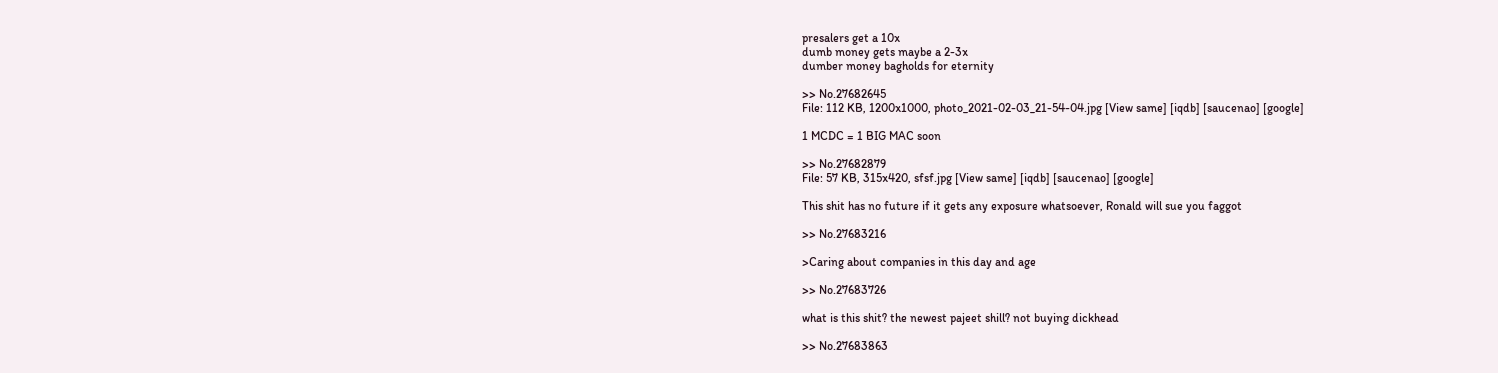presalers get a 10x
dumb money gets maybe a 2-3x
dumber money bagholds for eternity

>> No.27682645
File: 112 KB, 1200x1000, photo_2021-02-03_21-54-04.jpg [View same] [iqdb] [saucenao] [google]

1 MCDC = 1 BIG MAC soon

>> No.27682879
File: 57 KB, 315x420, sfsf.jpg [View same] [iqdb] [saucenao] [google]

This shit has no future if it gets any exposure whatsoever, Ronald will sue you faggot

>> No.27683216

>Caring about companies in this day and age

>> No.27683726

what is this shit? the newest pajeet shill? not buying dickhead

>> No.27683863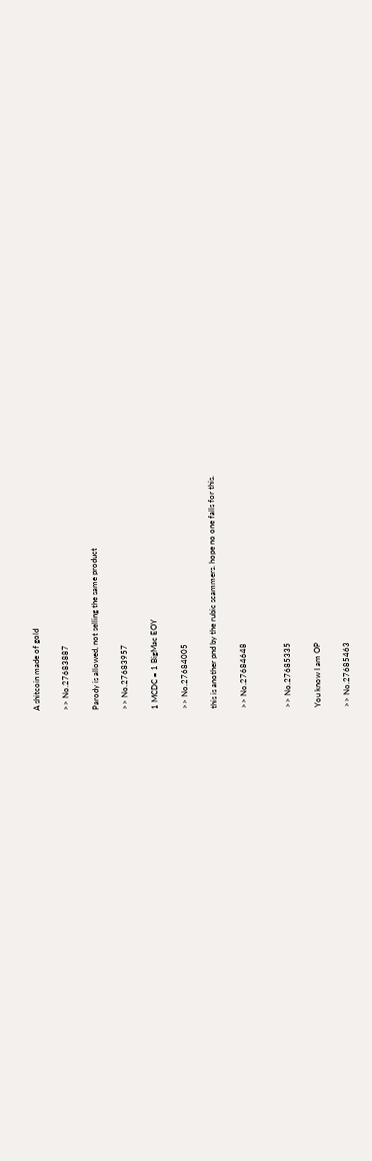A shitcoin made of gold

>> No.27683887

Parody is allowed, not selling the same product

>> No.27683957

1 MCDC = 1 BigMac EOY

>> No.27684005

this is another pnd by the rubic scammers. hope no one falls for this.

>> No.27684648


>> No.27685335

You know I am OP

>> No.27685463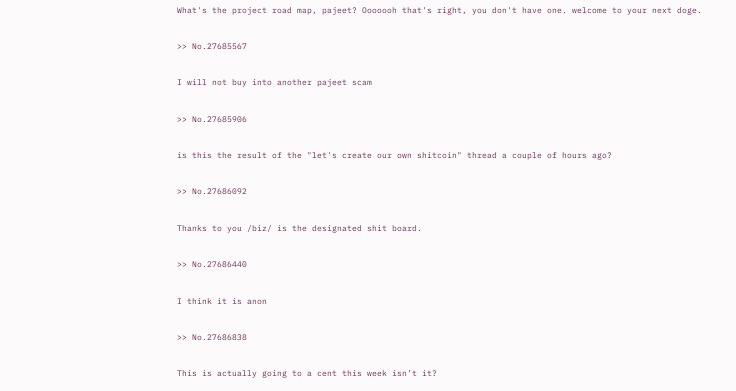What's the project road map, pajeet? Ooooooh that's right, you don't have one. welcome to your next doge.

>> No.27685567

I will not buy into another pajeet scam

>> No.27685906

is this the result of the "let's create our own shitcoin" thread a couple of hours ago?

>> No.27686092

Thanks to you /biz/ is the designated shit board.

>> No.27686440

I think it is anon

>> No.27686838

This is actually going to a cent this week isn’t it?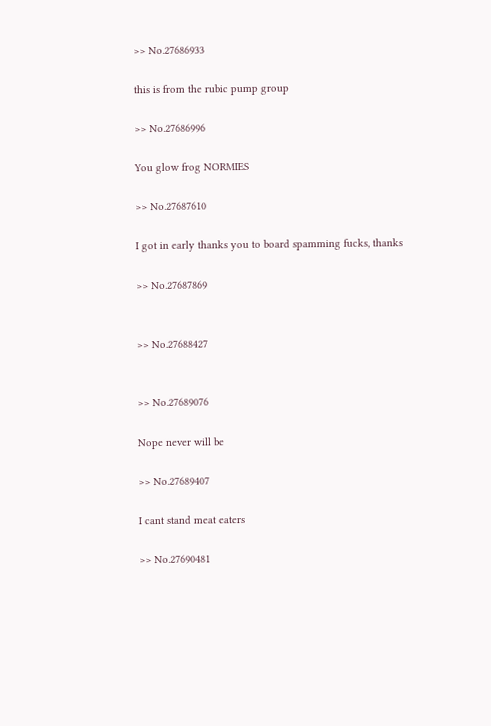>> No.27686933

this is from the rubic pump group

>> No.27686996

You glow frog NORMIES

>> No.27687610

I got in early thanks you to board spamming fucks, thanks

>> No.27687869


>> No.27688427


>> No.27689076

Nope never will be

>> No.27689407

I cant stand meat eaters

>> No.27690481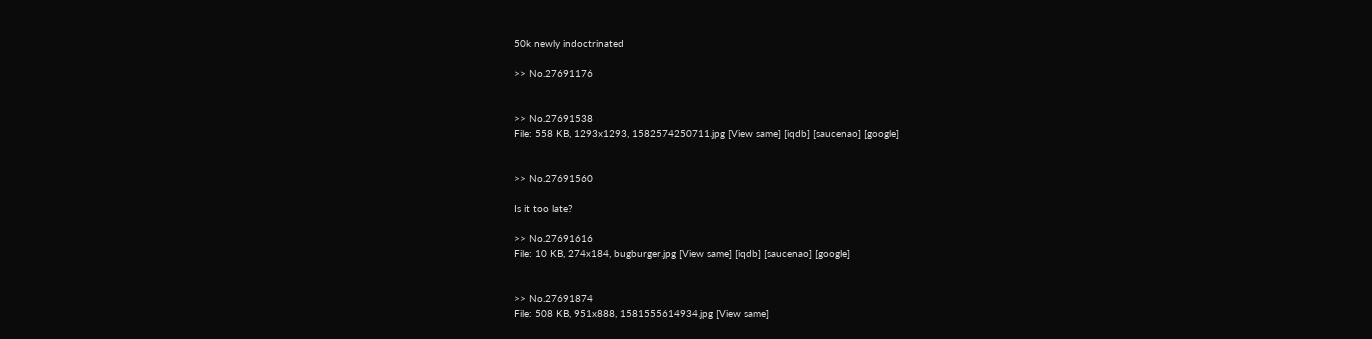50k newly indoctrinated

>> No.27691176


>> No.27691538
File: 558 KB, 1293x1293, 1582574250711.jpg [View same] [iqdb] [saucenao] [google]


>> No.27691560

Is it too late?

>> No.27691616
File: 10 KB, 274x184, bugburger.jpg [View same] [iqdb] [saucenao] [google]


>> No.27691874
File: 508 KB, 951x888, 1581555614934.jpg [View same]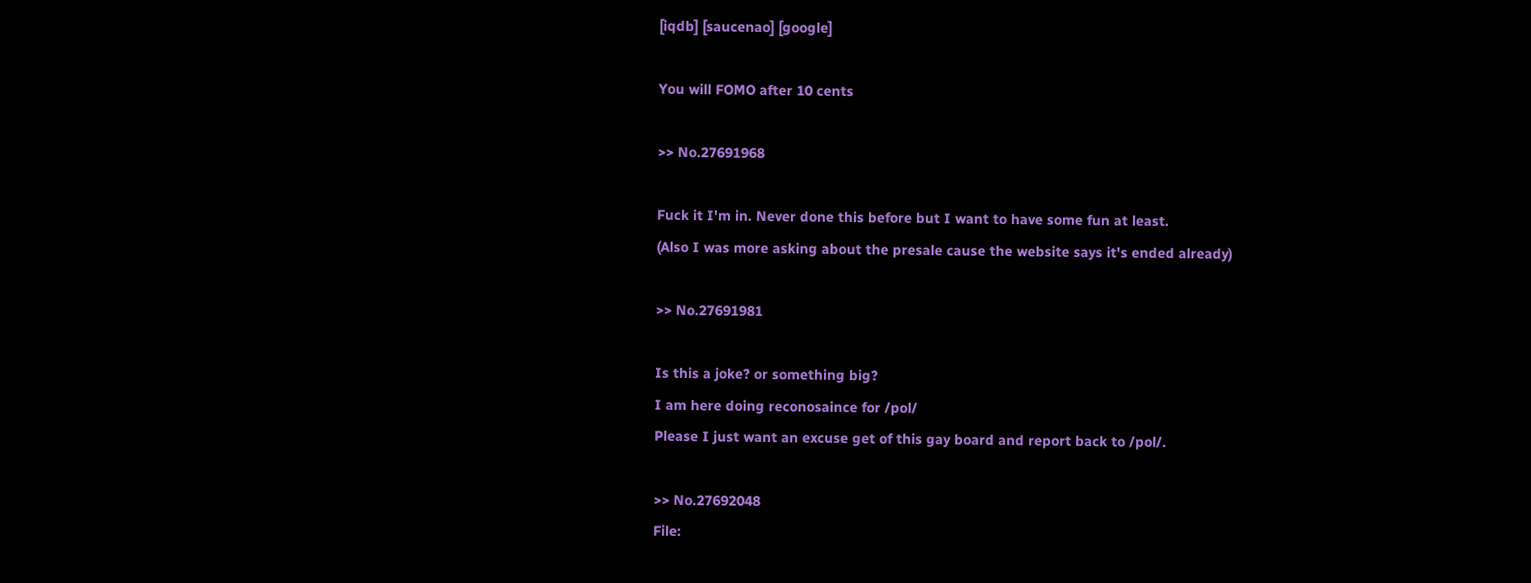[iqdb] [saucenao] [google]

You will FOMO after 10 cents

>> No.27691968

Fuck it I'm in. Never done this before but I want to have some fun at least.
(Also I was more asking about the presale cause the website says it's ended already)

>> No.27691981

Is this a joke? or something big?
I am here doing reconosaince for /pol/
Please I just want an excuse get of this gay board and report back to /pol/.

>> No.27692048
File: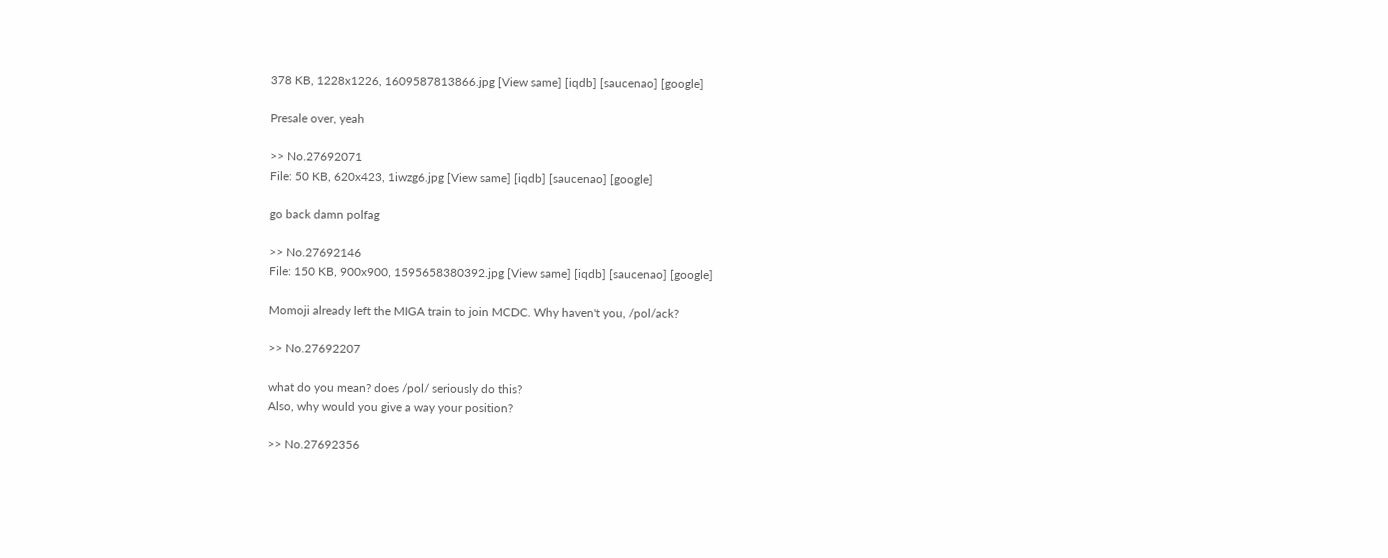378 KB, 1228x1226, 1609587813866.jpg [View same] [iqdb] [saucenao] [google]

Presale over, yeah

>> No.27692071
File: 50 KB, 620x423, 1iwzg6.jpg [View same] [iqdb] [saucenao] [google]

go back damn polfag

>> No.27692146
File: 150 KB, 900x900, 1595658380392.jpg [View same] [iqdb] [saucenao] [google]

Momoji already left the MIGA train to join MCDC. Why haven't you, /pol/ack?

>> No.27692207

what do you mean? does /pol/ seriously do this?
Also, why would you give a way your position?

>> No.27692356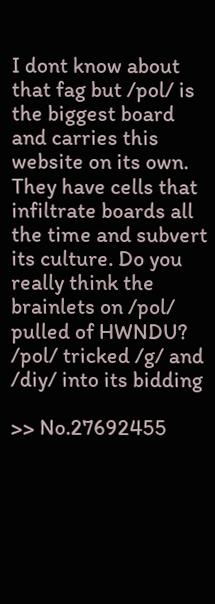I dont know about that fag but /pol/ is the biggest board and carries this website on its own.
They have cells that infiltrate boards all the time and subvert its culture. Do you really think the brainlets on /pol/ pulled of HWNDU? /pol/ tricked /g/ and /diy/ into its bidding

>> No.27692455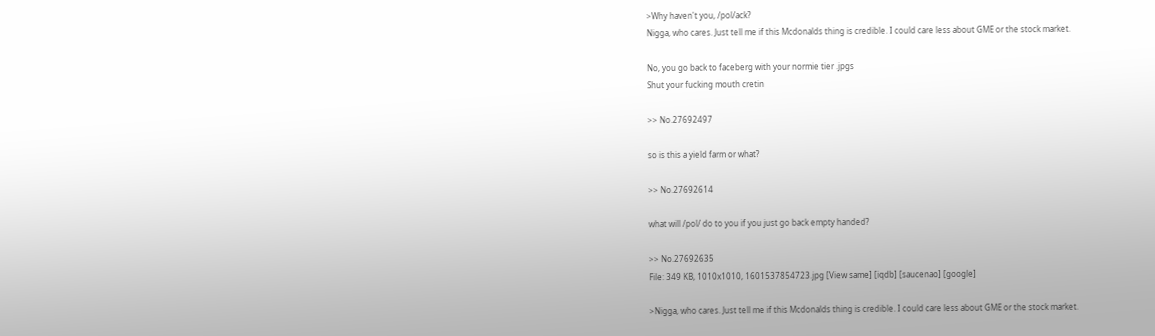>Why haven't you, /pol/ack?
Nigga, who cares. Just tell me if this Mcdonalds thing is credible. I could care less about GME or the stock market.

No, you go back to faceberg with your normie tier .jpgs
Shut your fucking mouth cretin

>> No.27692497

so is this a yield farm or what?

>> No.27692614

what will /pol/ do to you if you just go back empty handed?

>> No.27692635
File: 349 KB, 1010x1010, 1601537854723.jpg [View same] [iqdb] [saucenao] [google]

>Nigga, who cares. Just tell me if this Mcdonalds thing is credible. I could care less about GME or the stock market.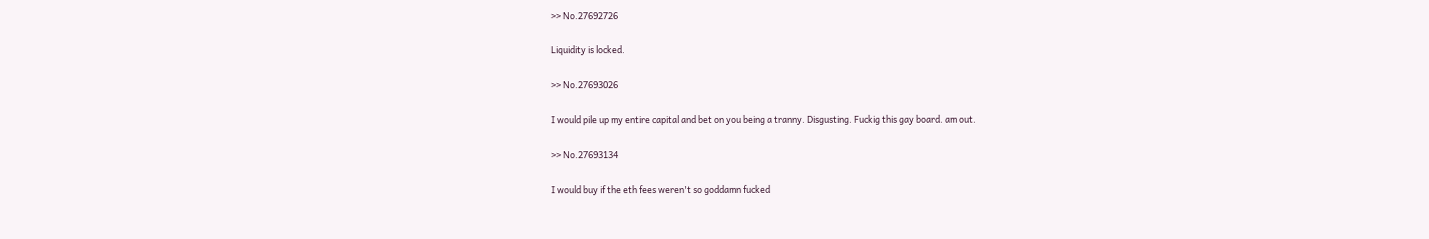>> No.27692726

Liquidity is locked.

>> No.27693026

I would pile up my entire capital and bet on you being a tranny. Disgusting. Fuckig this gay board. am out.

>> No.27693134

I would buy if the eth fees weren't so goddamn fucked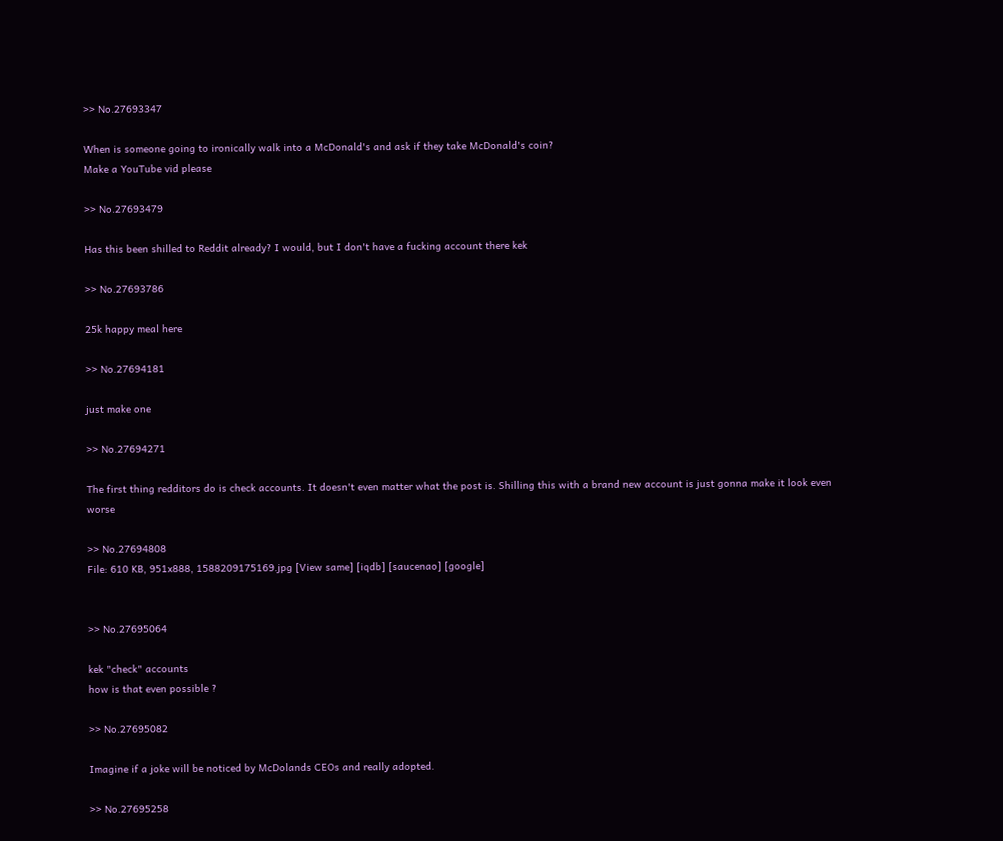>> No.27693347

When is someone going to ironically walk into a McDonald's and ask if they take McDonald's coin?
Make a YouTube vid please

>> No.27693479

Has this been shilled to Reddit already? I would, but I don't have a fucking account there kek

>> No.27693786

25k happy meal here

>> No.27694181

just make one

>> No.27694271

The first thing redditors do is check accounts. It doesn't even matter what the post is. Shilling this with a brand new account is just gonna make it look even worse

>> No.27694808
File: 610 KB, 951x888, 1588209175169.jpg [View same] [iqdb] [saucenao] [google]


>> No.27695064

kek "check" accounts
how is that even possible ?

>> No.27695082

Imagine if a joke will be noticed by McDolands CEOs and really adopted.

>> No.27695258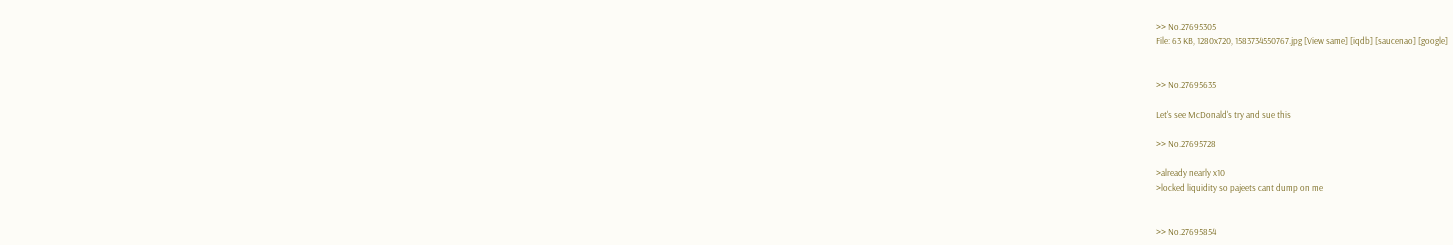>> No.27695305
File: 63 KB, 1280x720, 1583734550767.jpg [View same] [iqdb] [saucenao] [google]


>> No.27695635

Let's see McDonald's try and sue this

>> No.27695728

>already nearly x10
>locked liquidity so pajeets cant dump on me


>> No.27695854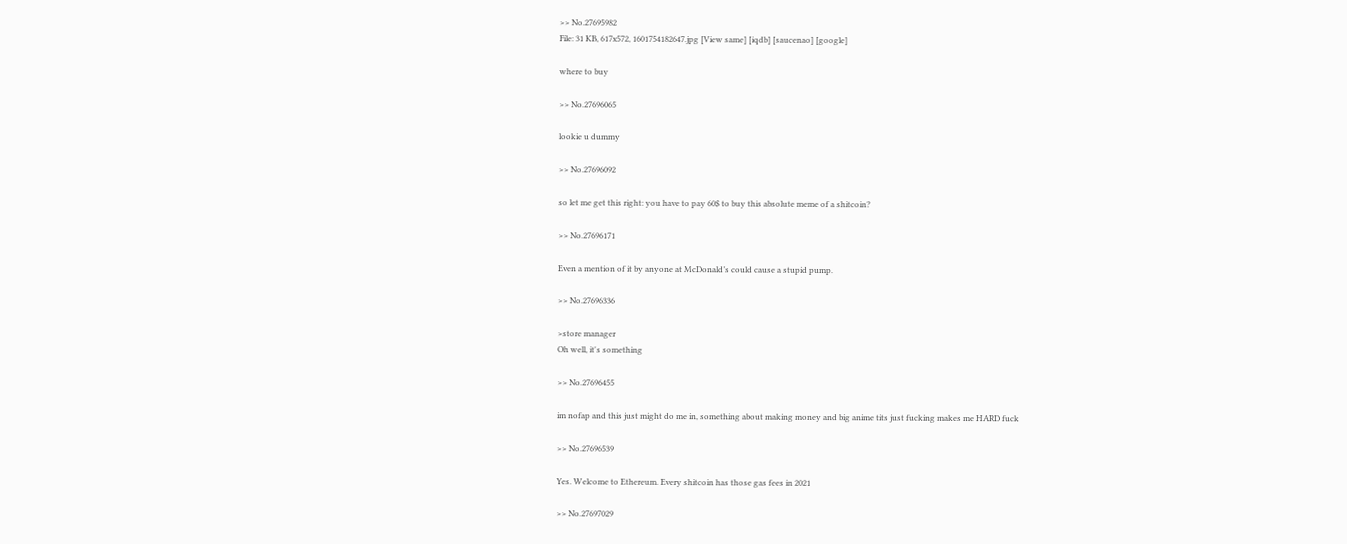>> No.27695982
File: 31 KB, 617x572, 1601754182647.jpg [View same] [iqdb] [saucenao] [google]

where to buy

>> No.27696065

lookie u dummy

>> No.27696092

so let me get this right: you have to pay 60$ to buy this absolute meme of a shitcoin?

>> No.27696171

Even a mention of it by anyone at McDonald’s could cause a stupid pump.

>> No.27696336

>store manager
Oh well, it's something

>> No.27696455

im nofap and this just might do me in, something about making money and big anime tits just fucking makes me HARD fuck

>> No.27696539

Yes. Welcome to Ethereum. Every shitcoin has those gas fees in 2021

>> No.27697029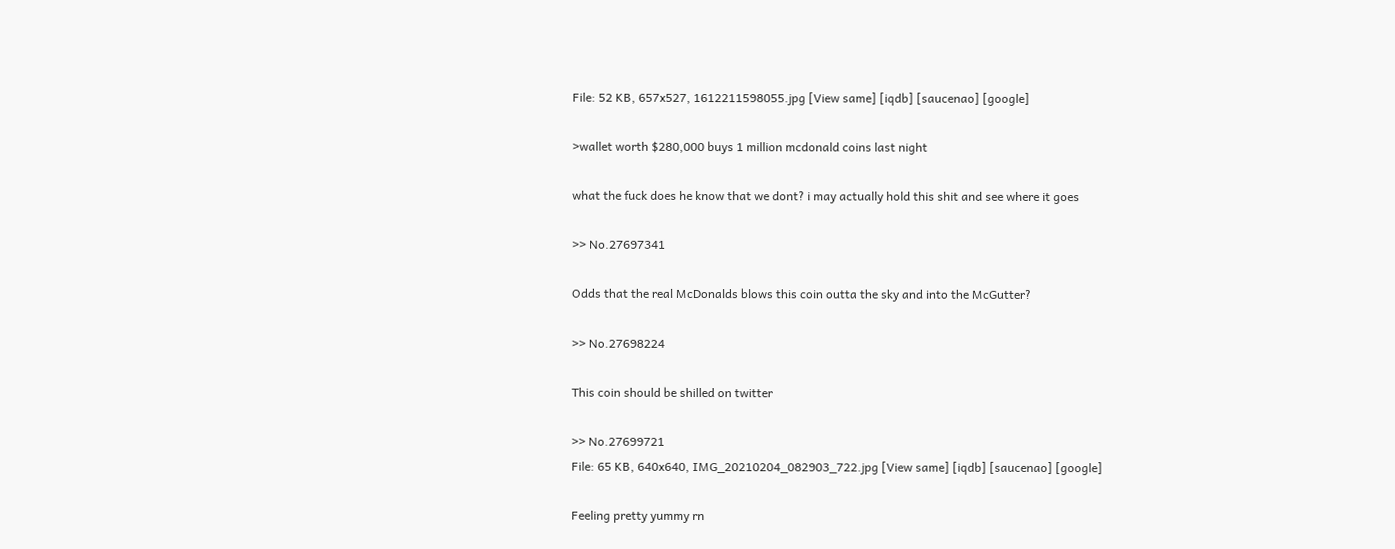File: 52 KB, 657x527, 1612211598055.jpg [View same] [iqdb] [saucenao] [google]

>wallet worth $280,000 buys 1 million mcdonald coins last night

what the fuck does he know that we dont? i may actually hold this shit and see where it goes

>> No.27697341

Odds that the real McDonalds blows this coin outta the sky and into the McGutter?

>> No.27698224

This coin should be shilled on twitter

>> No.27699721
File: 65 KB, 640x640, IMG_20210204_082903_722.jpg [View same] [iqdb] [saucenao] [google]

Feeling pretty yummy rn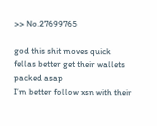>> No.27699765

god this shit moves quick
fellas better get their wallets packed asap
I’m better follow xsn with their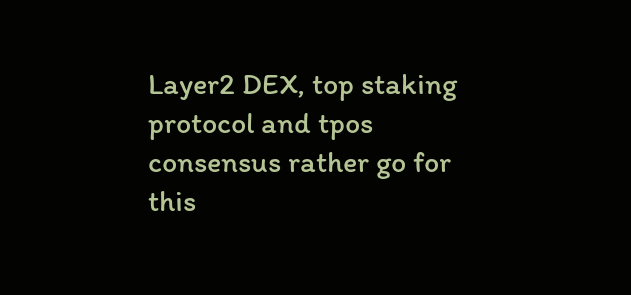Layer2 DEX, top staking protocol and tpos consensus rather go for this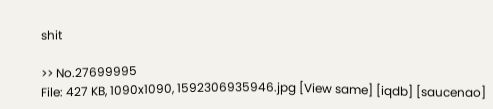shit

>> No.27699995
File: 427 KB, 1090x1090, 1592306935946.jpg [View same] [iqdb] [saucenao]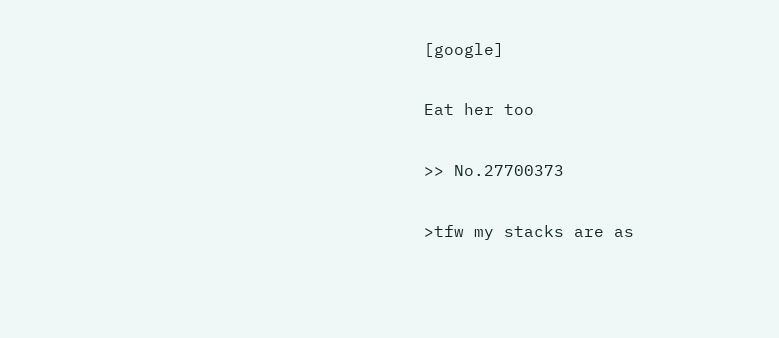[google]

Eat her too

>> No.27700373

>tfw my stacks are as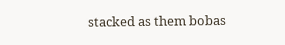stacked as them bobas